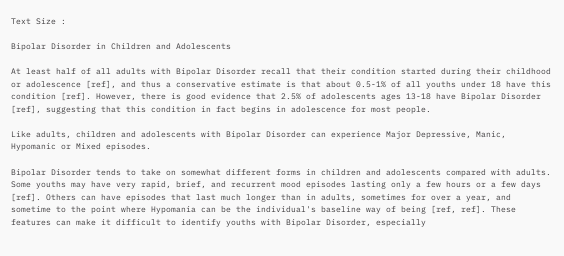Text Size :

Bipolar Disorder in Children and Adolescents

At least half of all adults with Bipolar Disorder recall that their condition started during their childhood or adolescence [ref], and thus a conservative estimate is that about 0.5-1% of all youths under 18 have this condition [ref]. However, there is good evidence that 2.5% of adolescents ages 13-18 have Bipolar Disorder [ref], suggesting that this condition in fact begins in adolescence for most people.

Like adults, children and adolescents with Bipolar Disorder can experience Major Depressive, Manic, Hypomanic or Mixed episodes.

Bipolar Disorder tends to take on somewhat different forms in children and adolescents compared with adults. Some youths may have very rapid, brief, and recurrent mood episodes lasting only a few hours or a few days [ref]. Others can have episodes that last much longer than in adults, sometimes for over a year, and sometime to the point where Hypomania can be the individual's baseline way of being [ref, ref]. These features can make it difficult to identify youths with Bipolar Disorder, especially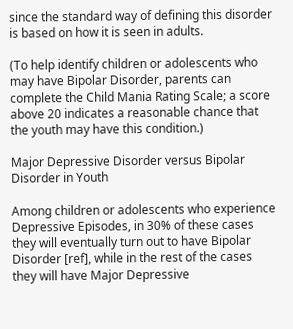since the standard way of defining this disorder is based on how it is seen in adults.

(To help identify children or adolescents who may have Bipolar Disorder, parents can complete the Child Mania Rating Scale; a score above 20 indicates a reasonable chance that the youth may have this condition.)

Major Depressive Disorder versus Bipolar Disorder in Youth

Among children or adolescents who experience Depressive Episodes, in 30% of these cases they will eventually turn out to have Bipolar Disorder [ref], while in the rest of the cases they will have Major Depressive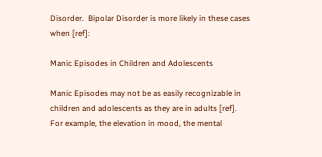Disorder.  Bipolar Disorder is more likely in these cases when [ref]:

Manic Episodes in Children and Adolescents

Manic Episodes may not be as easily recognizable in children and adolescents as they are in adults [ref].   For example, the elevation in mood, the mental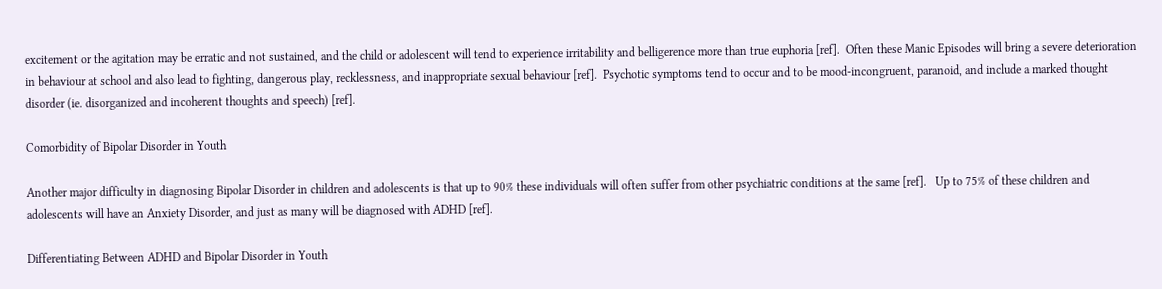excitement or the agitation may be erratic and not sustained, and the child or adolescent will tend to experience irritability and belligerence more than true euphoria [ref].  Often these Manic Episodes will bring a severe deterioration in behaviour at school and also lead to fighting, dangerous play, recklessness, and inappropriate sexual behaviour [ref].  Psychotic symptoms tend to occur and to be mood-incongruent, paranoid, and include a marked thought disorder (ie. disorganized and incoherent thoughts and speech) [ref].

Comorbidity of Bipolar Disorder in Youth

Another major difficulty in diagnosing Bipolar Disorder in children and adolescents is that up to 90% these individuals will often suffer from other psychiatric conditions at the same [ref].   Up to 75% of these children and adolescents will have an Anxiety Disorder, and just as many will be diagnosed with ADHD [ref].

Differentiating Between ADHD and Bipolar Disorder in Youth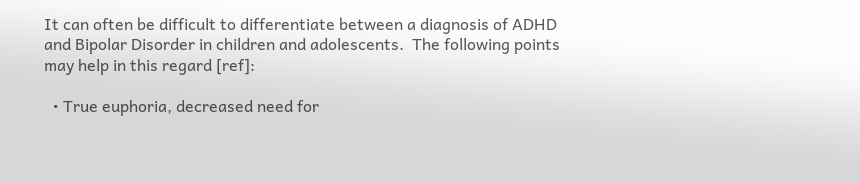It can often be difficult to differentiate between a diagnosis of ADHD and Bipolar Disorder in children and adolescents.  The following points may help in this regard [ref]:

  • True euphoria, decreased need for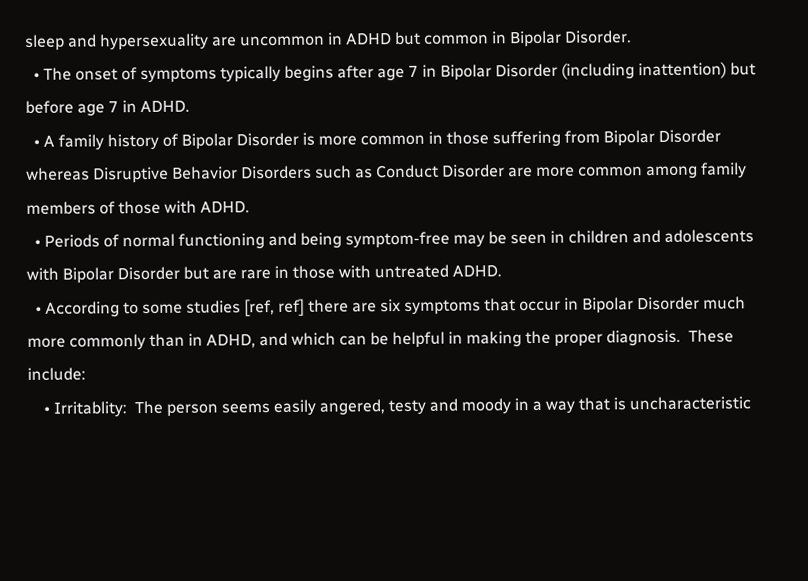sleep and hypersexuality are uncommon in ADHD but common in Bipolar Disorder.
  • The onset of symptoms typically begins after age 7 in Bipolar Disorder (including inattention) but before age 7 in ADHD.
  • A family history of Bipolar Disorder is more common in those suffering from Bipolar Disorder whereas Disruptive Behavior Disorders such as Conduct Disorder are more common among family members of those with ADHD.
  • Periods of normal functioning and being symptom-free may be seen in children and adolescents with Bipolar Disorder but are rare in those with untreated ADHD.
  • According to some studies [ref, ref] there are six symptoms that occur in Bipolar Disorder much more commonly than in ADHD, and which can be helpful in making the proper diagnosis.  These include:
    • Irritablity:  The person seems easily angered, testy and moody in a way that is uncharacteristic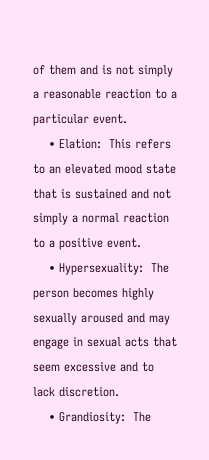of them and is not simply a reasonable reaction to a particular event.
    • Elation:  This refers to an elevated mood state that is sustained and not simply a normal reaction to a positive event.
    • Hypersexuality:  The person becomes highly sexually aroused and may engage in sexual acts that seem excessive and to lack discretion.
    • Grandiosity:  The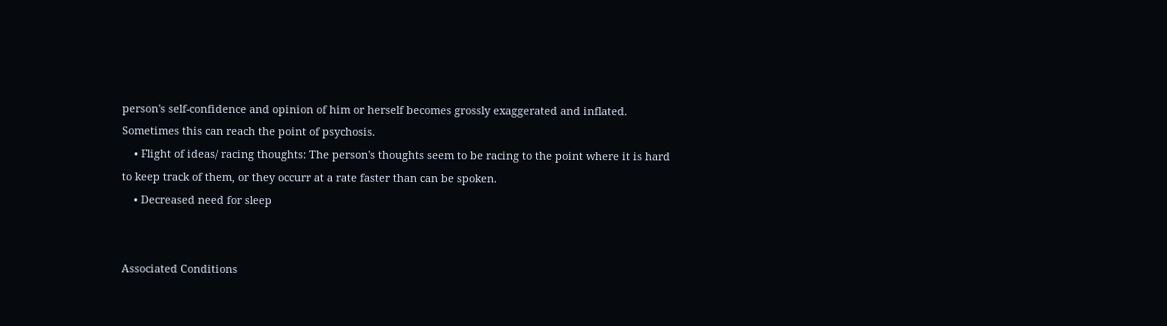person's self-confidence and opinion of him or herself becomes grossly exaggerated and inflated.  Sometimes this can reach the point of psychosis.
    • Flight of ideas/ racing thoughts: The person's thoughts seem to be racing to the point where it is hard to keep track of them, or they occurr at a rate faster than can be spoken.
    • Decreased need for sleep


Associated Conditions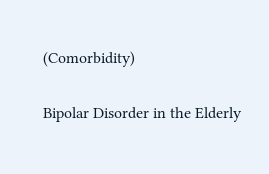(Comorbidity)

Bipolar Disorder in the Elderly